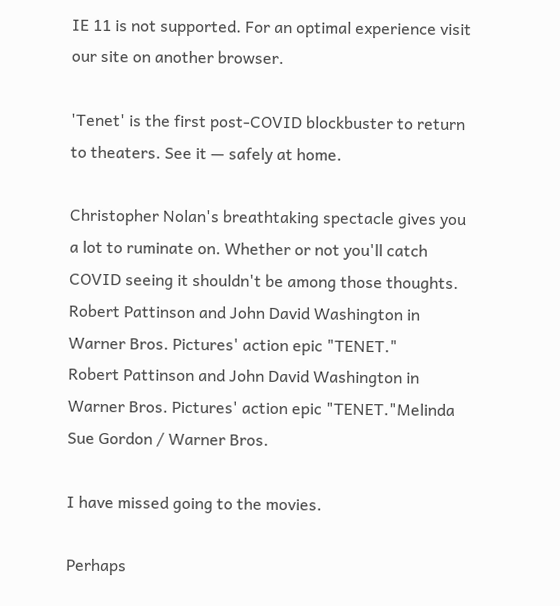IE 11 is not supported. For an optimal experience visit our site on another browser.

'Tenet' is the first post-COVID blockbuster to return to theaters. See it — safely at home.

Christopher Nolan's breathtaking spectacle gives you a lot to ruminate on. Whether or not you'll catch COVID seeing it shouldn't be among those thoughts.
Robert Pattinson and John David Washington in Warner Bros. Pictures' action epic "TENET."
Robert Pattinson and John David Washington in Warner Bros. Pictures' action epic "TENET."Melinda Sue Gordon / Warner Bros.

I have missed going to the movies.

Perhaps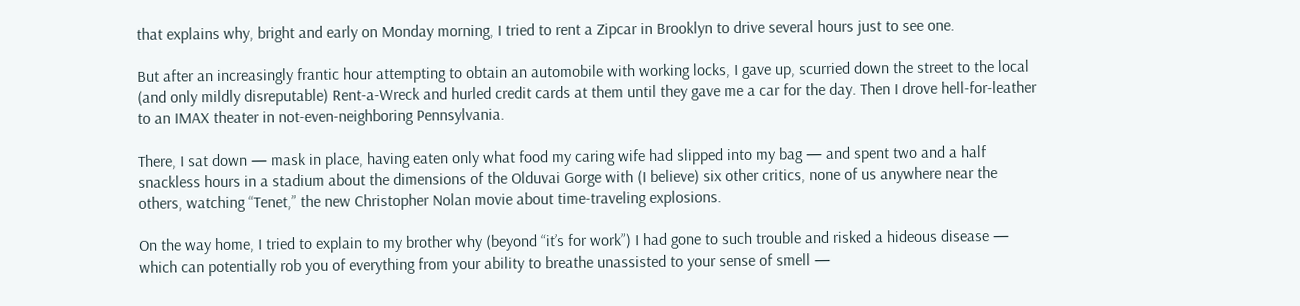that explains why, bright and early on Monday morning, I tried to rent a Zipcar in Brooklyn to drive several hours just to see one.

But after an increasingly frantic hour attempting to obtain an automobile with working locks, I gave up, scurried down the street to the local (and only mildly disreputable) Rent-a-Wreck and hurled credit cards at them until they gave me a car for the day. Then I drove hell-for-leather to an IMAX theater in not-even-neighboring Pennsylvania.

There, I sat down — mask in place, having eaten only what food my caring wife had slipped into my bag — and spent two and a half snackless hours in a stadium about the dimensions of the Olduvai Gorge with (I believe) six other critics, none of us anywhere near the others, watching “Tenet,” the new Christopher Nolan movie about time-traveling explosions.

On the way home, I tried to explain to my brother why (beyond “it’s for work”) I had gone to such trouble and risked a hideous disease — which can potentially rob you of everything from your ability to breathe unassisted to your sense of smell —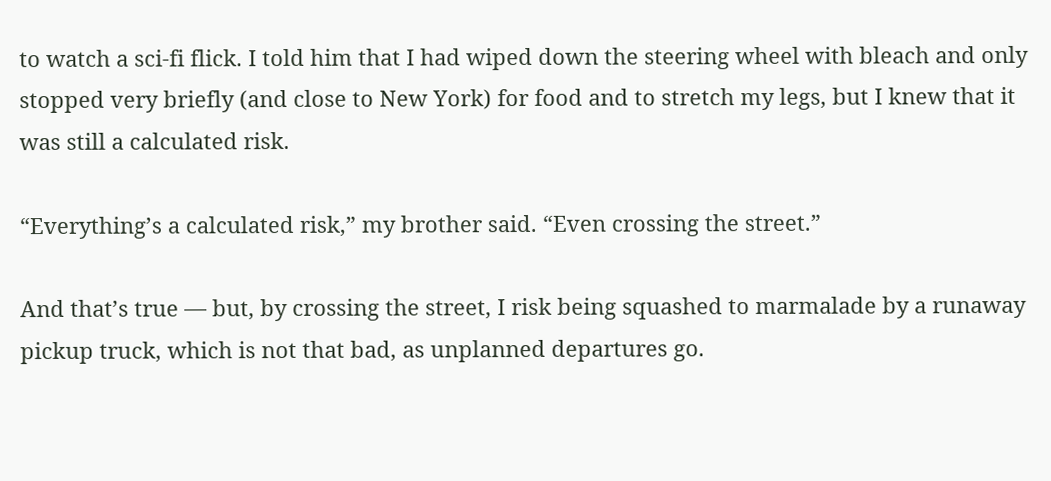to watch a sci-fi flick. I told him that I had wiped down the steering wheel with bleach and only stopped very briefly (and close to New York) for food and to stretch my legs, but I knew that it was still a calculated risk.

“Everything’s a calculated risk,” my brother said. “Even crossing the street.”

And that’s true — but, by crossing the street, I risk being squashed to marmalade by a runaway pickup truck, which is not that bad, as unplanned departures go.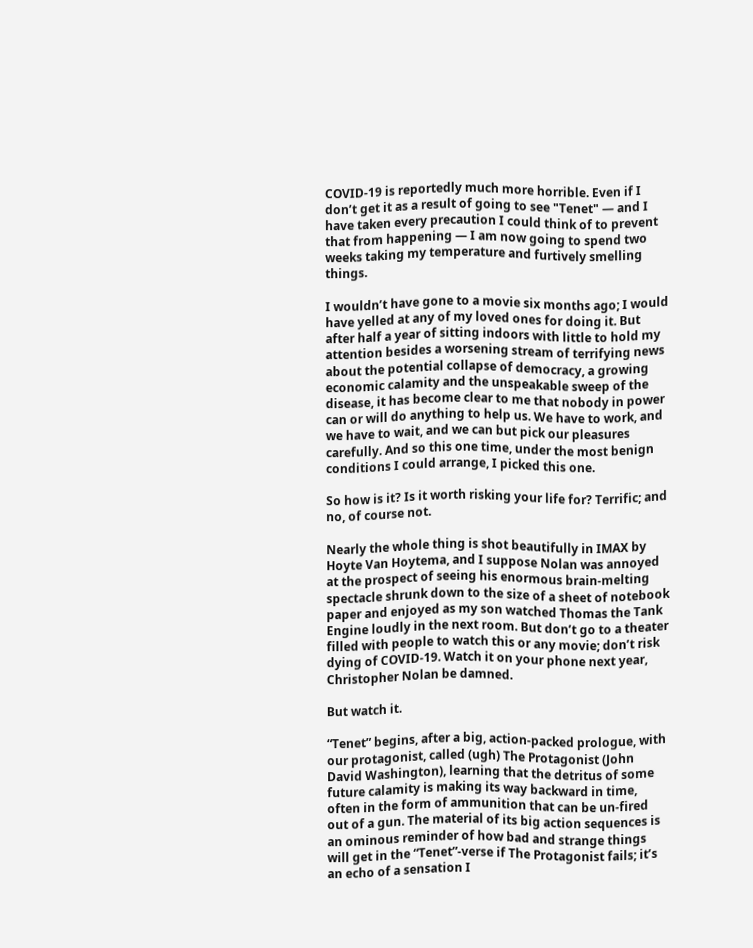COVID-19 is reportedly much more horrible. Even if I don’t get it as a result of going to see "Tenet" — and I have taken every precaution I could think of to prevent that from happening — I am now going to spend two weeks taking my temperature and furtively smelling things.

I wouldn’t have gone to a movie six months ago; I would have yelled at any of my loved ones for doing it. But after half a year of sitting indoors with little to hold my attention besides a worsening stream of terrifying news about the potential collapse of democracy, a growing economic calamity and the unspeakable sweep of the disease, it has become clear to me that nobody in power can or will do anything to help us. We have to work, and we have to wait, and we can but pick our pleasures carefully. And so this one time, under the most benign conditions I could arrange, I picked this one.

So how is it? Is it worth risking your life for? Terrific; and no, of course not.

Nearly the whole thing is shot beautifully in IMAX by Hoyte Van Hoytema, and I suppose Nolan was annoyed at the prospect of seeing his enormous brain-melting spectacle shrunk down to the size of a sheet of notebook paper and enjoyed as my son watched Thomas the Tank Engine loudly in the next room. But don’t go to a theater filled with people to watch this or any movie; don’t risk dying of COVID-19. Watch it on your phone next year, Christopher Nolan be damned.

But watch it.

“Tenet” begins, after a big, action-packed prologue, with our protagonist, called (ugh) The Protagonist (John David Washington), learning that the detritus of some future calamity is making its way backward in time, often in the form of ammunition that can be un-fired out of a gun. The material of its big action sequences is an ominous reminder of how bad and strange things will get in the “Tenet”-verse if The Protagonist fails; it’s an echo of a sensation I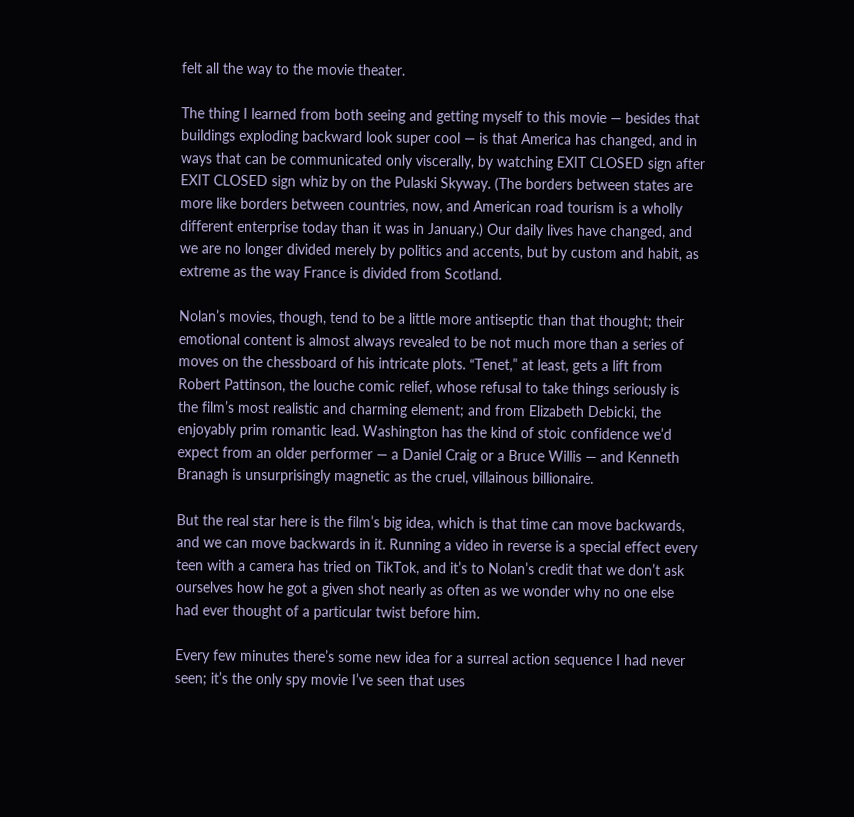felt all the way to the movie theater.

The thing I learned from both seeing and getting myself to this movie — besides that buildings exploding backward look super cool — is that America has changed, and in ways that can be communicated only viscerally, by watching EXIT CLOSED sign after EXIT CLOSED sign whiz by on the Pulaski Skyway. (The borders between states are more like borders between countries, now, and American road tourism is a wholly different enterprise today than it was in January.) Our daily lives have changed, and we are no longer divided merely by politics and accents, but by custom and habit, as extreme as the way France is divided from Scotland.

Nolan’s movies, though, tend to be a little more antiseptic than that thought; their emotional content is almost always revealed to be not much more than a series of moves on the chessboard of his intricate plots. “Tenet,” at least, gets a lift from Robert Pattinson, the louche comic relief, whose refusal to take things seriously is the film’s most realistic and charming element; and from Elizabeth Debicki, the enjoyably prim romantic lead. Washington has the kind of stoic confidence we’d expect from an older performer — a Daniel Craig or a Bruce Willis — and Kenneth Branagh is unsurprisingly magnetic as the cruel, villainous billionaire.

But the real star here is the film’s big idea, which is that time can move backwards, and we can move backwards in it. Running a video in reverse is a special effect every teen with a camera has tried on TikTok, and it’s to Nolan’s credit that we don’t ask ourselves how he got a given shot nearly as often as we wonder why no one else had ever thought of a particular twist before him.

Every few minutes there’s some new idea for a surreal action sequence I had never seen; it’s the only spy movie I’ve seen that uses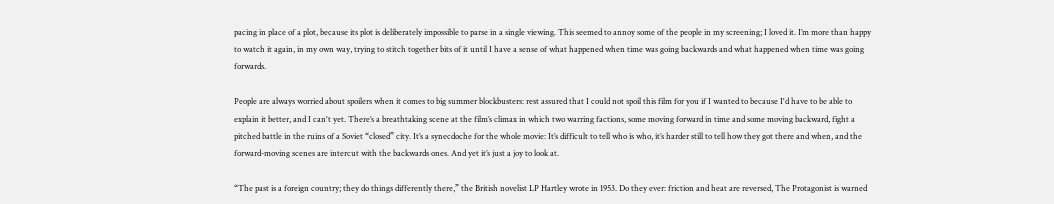pacing in place of a plot, because its plot is deliberately impossible to parse in a single viewing. This seemed to annoy some of the people in my screening; I loved it. I’m more than happy to watch it again, in my own way, trying to stitch together bits of it until I have a sense of what happened when time was going backwards and what happened when time was going forwards.

People are always worried about spoilers when it comes to big summer blockbusters: rest assured that I could not spoil this film for you if I wanted to because I'd have to be able to explain it better, and I can't yet. There’s a breathtaking scene at the film’s climax in which two warring factions, some moving forward in time and some moving backward, fight a pitched battle in the ruins of a Soviet “closed” city. It’s a synecdoche for the whole movie: It’s difficult to tell who is who, it’s harder still to tell how they got there and when, and the forward-moving scenes are intercut with the backwards ones. And yet it’s just a joy to look at.

“The past is a foreign country; they do things differently there,” the British novelist LP Hartley wrote in 1953. Do they ever: friction and heat are reversed, The Protagonist is warned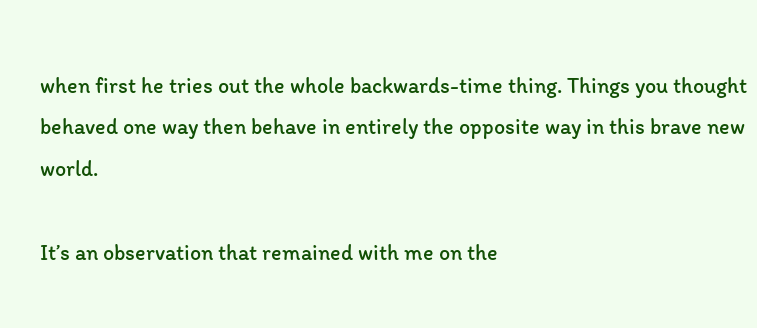when first he tries out the whole backwards-time thing. Things you thought behaved one way then behave in entirely the opposite way in this brave new world.

It’s an observation that remained with me on the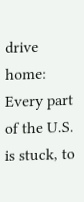drive home: Every part of the U.S. is stuck, to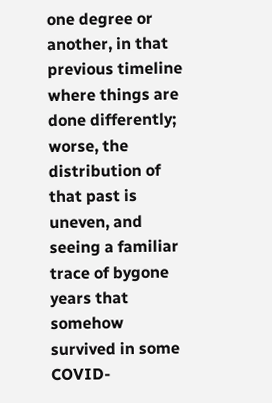one degree or another, in that previous timeline where things are done differently; worse, the distribution of that past is uneven, and seeing a familiar trace of bygone years that somehow survived in some COVID-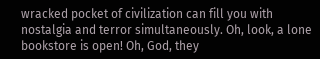wracked pocket of civilization can fill you with nostalgia and terror simultaneously. Oh, look, a lone bookstore is open! Oh, God, they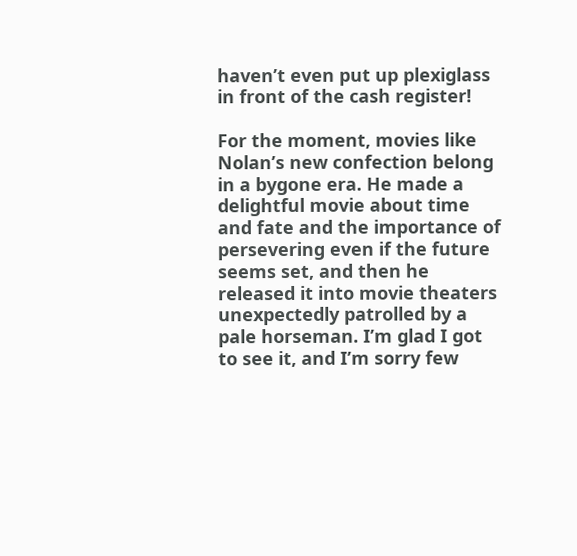haven’t even put up plexiglass in front of the cash register!

For the moment, movies like Nolan’s new confection belong in a bygone era. He made a delightful movie about time and fate and the importance of persevering even if the future seems set, and then he released it into movie theaters unexpectedly patrolled by a pale horseman. I’m glad I got to see it, and I’m sorry few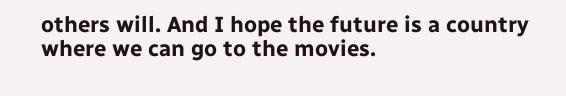others will. And I hope the future is a country where we can go to the movies.